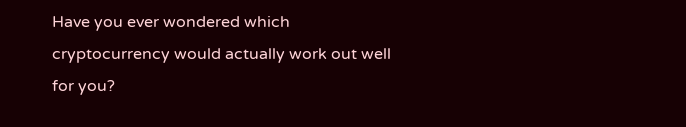Have you ever wondered which cryptocurrency would actually work out well for you?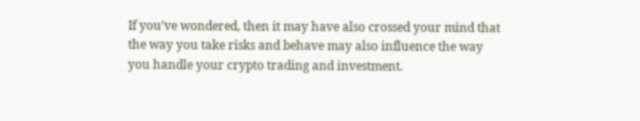If you’ve wondered, then it may have also crossed your mind that the way you take risks and behave may also influence the way you handle your crypto trading and investment.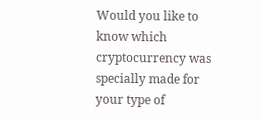Would you like to know which cryptocurrency was specially made for your type of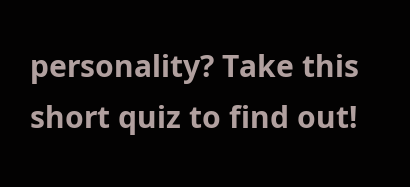personality? Take this short quiz to find out!